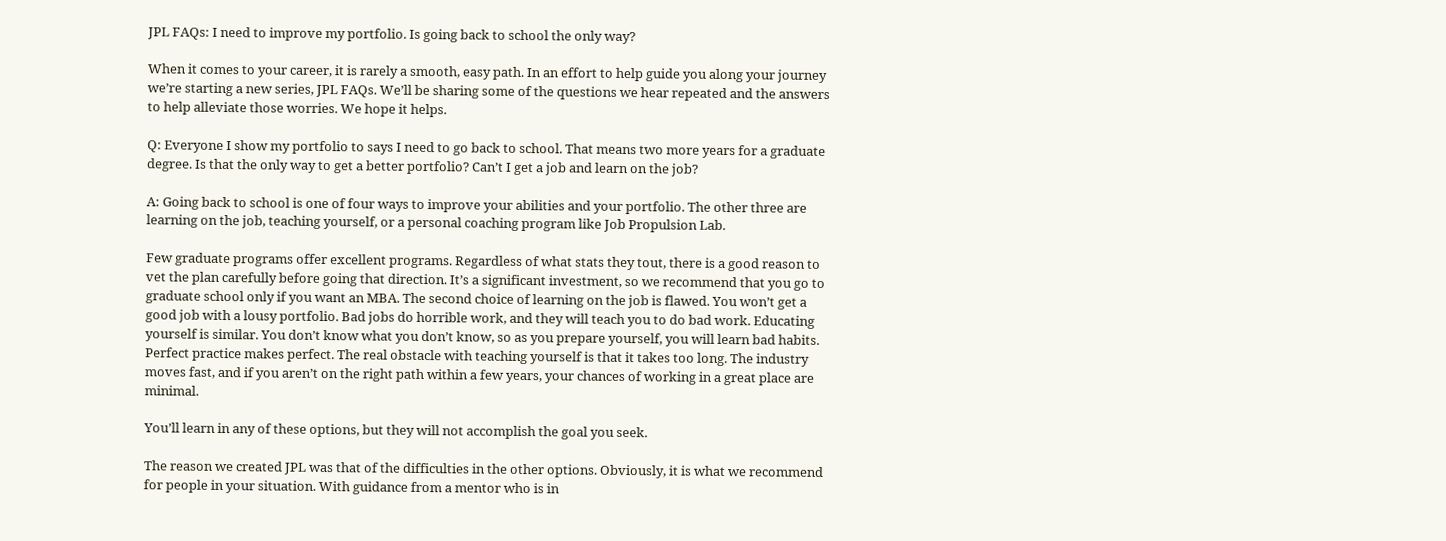JPL FAQs: I need to improve my portfolio. Is going back to school the only way?

When it comes to your career, it is rarely a smooth, easy path. In an effort to help guide you along your journey we’re starting a new series, JPL FAQs. We’ll be sharing some of the questions we hear repeated and the answers to help alleviate those worries. We hope it helps.

Q: Everyone I show my portfolio to says I need to go back to school. That means two more years for a graduate degree. Is that the only way to get a better portfolio? Can’t I get a job and learn on the job?

A: Going back to school is one of four ways to improve your abilities and your portfolio. The other three are learning on the job, teaching yourself, or a personal coaching program like Job Propulsion Lab.

Few graduate programs offer excellent programs. Regardless of what stats they tout, there is a good reason to vet the plan carefully before going that direction. It’s a significant investment, so we recommend that you go to graduate school only if you want an MBA. The second choice of learning on the job is flawed. You won’t get a good job with a lousy portfolio. Bad jobs do horrible work, and they will teach you to do bad work. Educating yourself is similar. You don’t know what you don’t know, so as you prepare yourself, you will learn bad habits. Perfect practice makes perfect. The real obstacle with teaching yourself is that it takes too long. The industry moves fast, and if you aren’t on the right path within a few years, your chances of working in a great place are minimal.

You’ll learn in any of these options, but they will not accomplish the goal you seek.

The reason we created JPL was that of the difficulties in the other options. Obviously, it is what we recommend for people in your situation. With guidance from a mentor who is in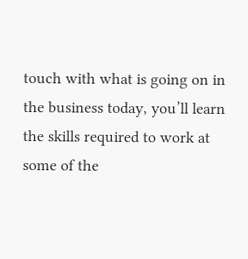touch with what is going on in the business today, you’ll learn the skills required to work at some of the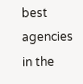best agencies in the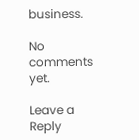business.

No comments yet.

Leave a Reply